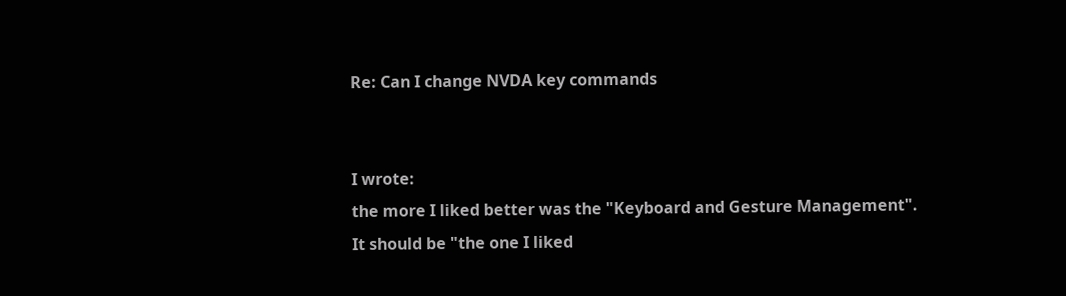Re: Can I change NVDA key commands


I wrote:
the more I liked better was the "Keyboard and Gesture Management".
It should be "the one I liked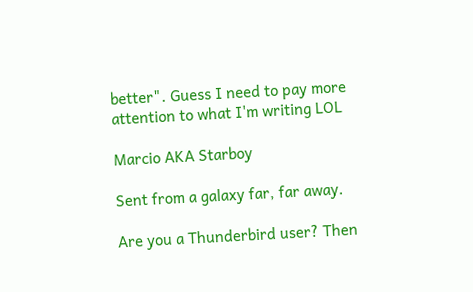better". Guess I need to pay more attention to what I'm writing LOL

Marcio AKA Starboy

Sent from a galaxy far, far away.

Are you a Thunderbird user? Then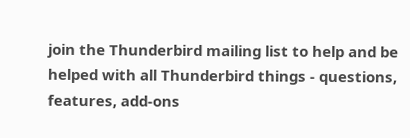join the Thunderbird mailing list to help and be helped with all Thunderbird things - questions, features, add-ons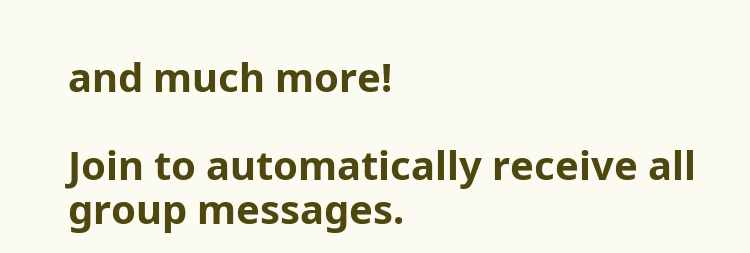and much more!

Join to automatically receive all group messages.